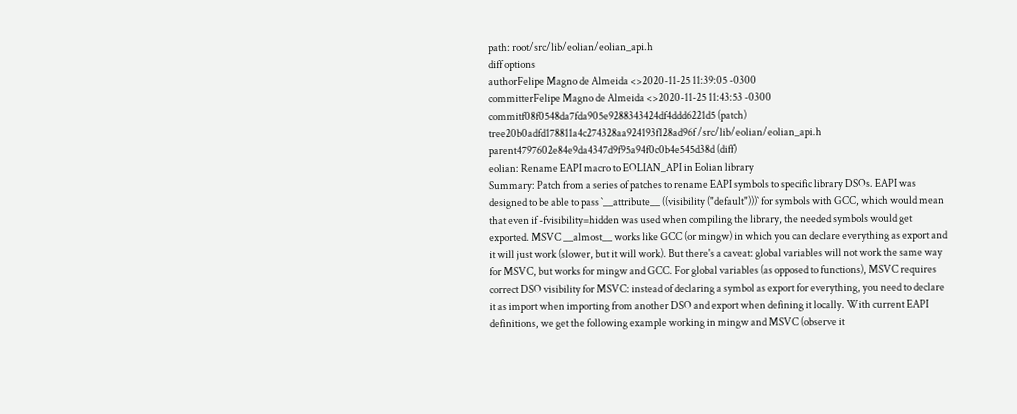path: root/src/lib/eolian/eolian_api.h
diff options
authorFelipe Magno de Almeida <>2020-11-25 11:39:05 -0300
committerFelipe Magno de Almeida <>2020-11-25 11:43:53 -0300
commitf08f0548da7fda905e9288343424df4ddd6221d5 (patch)
tree20b0adfd178811a4c274328aa924193f128ad96f /src/lib/eolian/eolian_api.h
parent4797602e84e9da4347d9f95a94f0c0b4e545d38d (diff)
eolian: Rename EAPI macro to EOLIAN_API in Eolian library
Summary: Patch from a series of patches to rename EAPI symbols to specific library DSOs. EAPI was designed to be able to pass `__attribute__ ((visibility ("default")))` for symbols with GCC, which would mean that even if -fvisibility=hidden was used when compiling the library, the needed symbols would get exported. MSVC __almost__ works like GCC (or mingw) in which you can declare everything as export and it will just work (slower, but it will work). But there's a caveat: global variables will not work the same way for MSVC, but works for mingw and GCC. For global variables (as opposed to functions), MSVC requires correct DSO visibility for MSVC: instead of declaring a symbol as export for everything, you need to declare it as import when importing from another DSO and export when defining it locally. With current EAPI definitions, we get the following example working in mingw and MSVC (observe it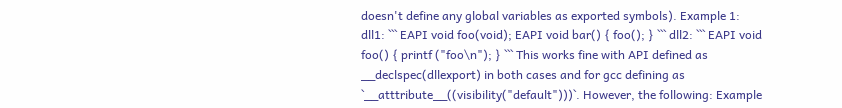doesn't define any global variables as exported symbols). Example 1: dll1: ``` EAPI void foo(void); EAPI void bar() { foo(); } ``` dll2: ``` EAPI void foo() { printf ("foo\n"); } ``` This works fine with API defined as __declspec(dllexport) in both cases and for gcc defining as `__atttribute__((visibility("default")))`. However, the following: Example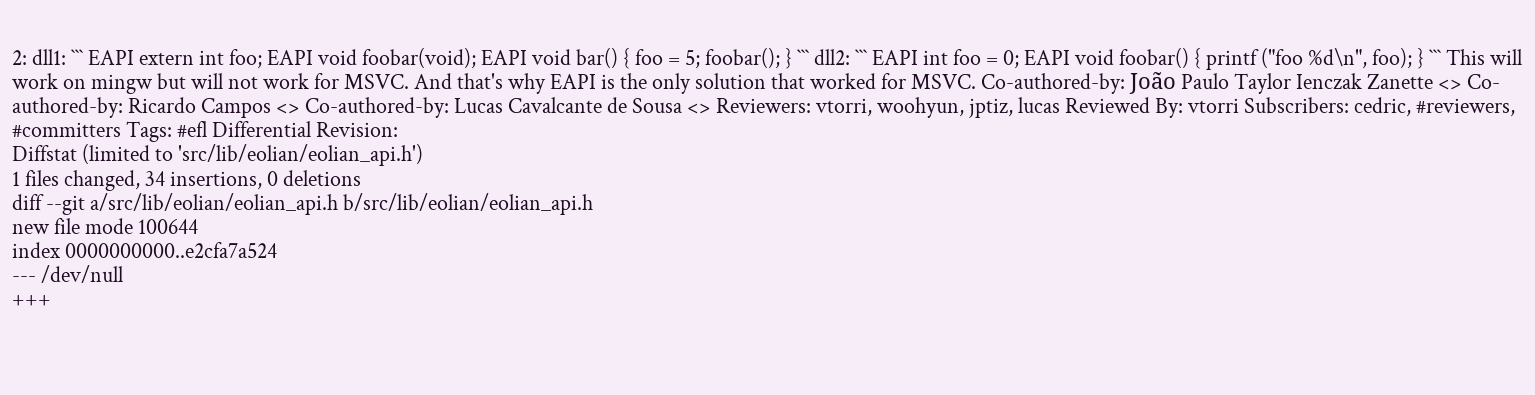2: dll1: ``` EAPI extern int foo; EAPI void foobar(void); EAPI void bar() { foo = 5; foobar(); } ``` dll2: ``` EAPI int foo = 0; EAPI void foobar() { printf ("foo %d\n", foo); } ``` This will work on mingw but will not work for MSVC. And that's why EAPI is the only solution that worked for MSVC. Co-authored-by: João Paulo Taylor Ienczak Zanette <> Co-authored-by: Ricardo Campos <> Co-authored-by: Lucas Cavalcante de Sousa <> Reviewers: vtorri, woohyun, jptiz, lucas Reviewed By: vtorri Subscribers: cedric, #reviewers, #committers Tags: #efl Differential Revision:
Diffstat (limited to 'src/lib/eolian/eolian_api.h')
1 files changed, 34 insertions, 0 deletions
diff --git a/src/lib/eolian/eolian_api.h b/src/lib/eolian/eolian_api.h
new file mode 100644
index 0000000000..e2cfa7a524
--- /dev/null
+++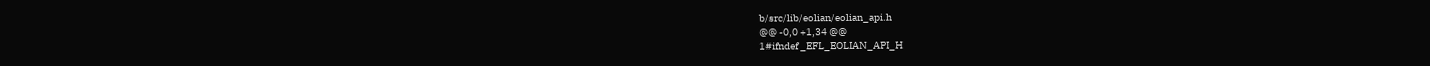b/src/lib/eolian/eolian_api.h
@@ -0,0 +1,34 @@
1#ifndef _EFL_EOLIAN_API_H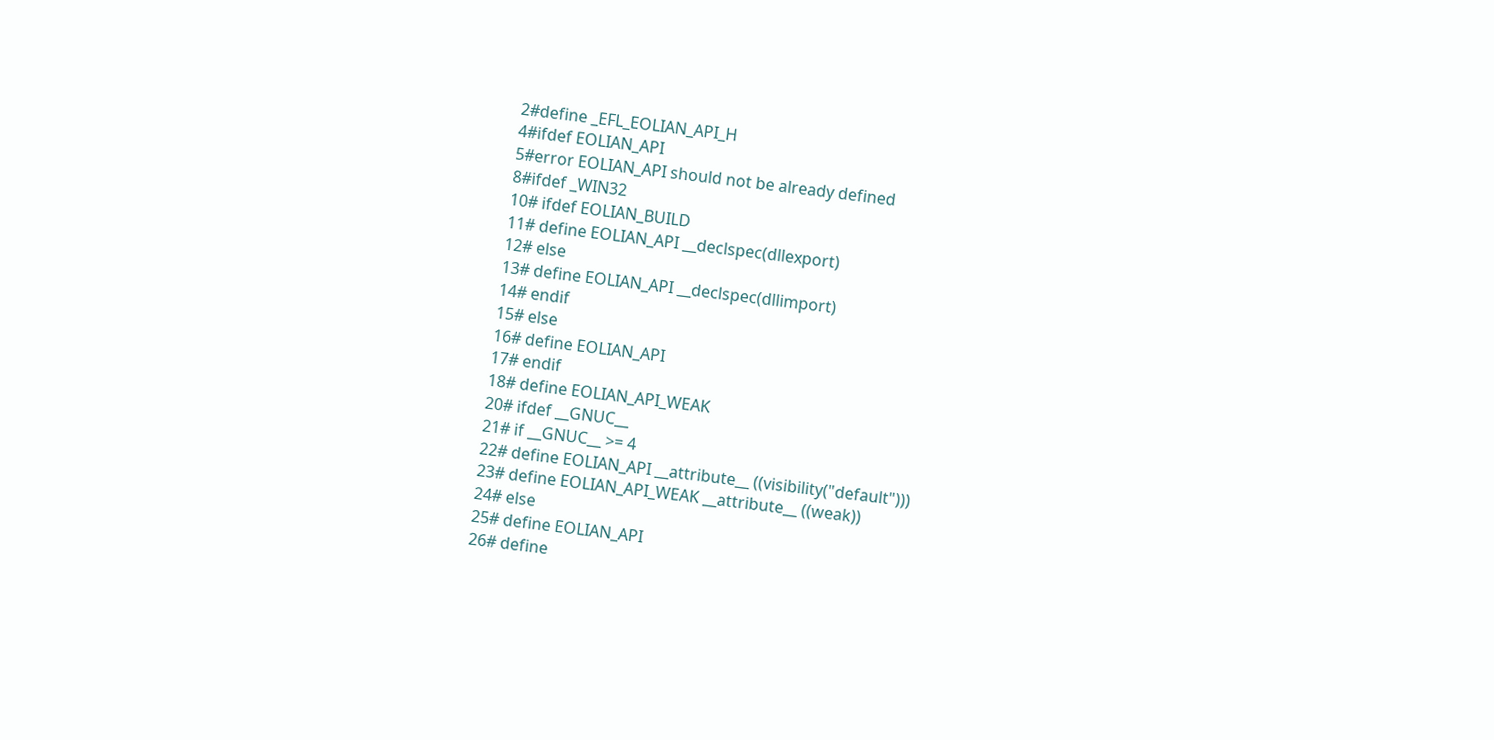2#define _EFL_EOLIAN_API_H
4#ifdef EOLIAN_API
5#error EOLIAN_API should not be already defined
8#ifdef _WIN32
10# ifdef EOLIAN_BUILD
11# define EOLIAN_API __declspec(dllexport)
12# else
13# define EOLIAN_API __declspec(dllimport)
14# endif
15# else
16# define EOLIAN_API
17# endif
18# define EOLIAN_API_WEAK
20# ifdef __GNUC__
21# if __GNUC__ >= 4
22# define EOLIAN_API __attribute__ ((visibility("default")))
23# define EOLIAN_API_WEAK __attribute__ ((weak))
24# else
25# define EOLIAN_API
26# define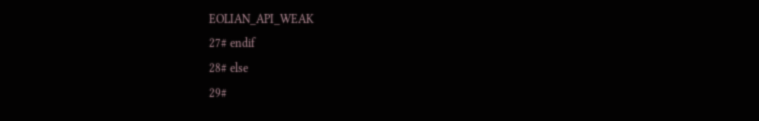EOLIAN_API_WEAK
27# endif
28# else
29#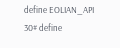define EOLIAN_API
30# define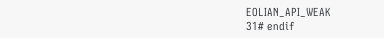EOLIAN_API_WEAK
31# endif